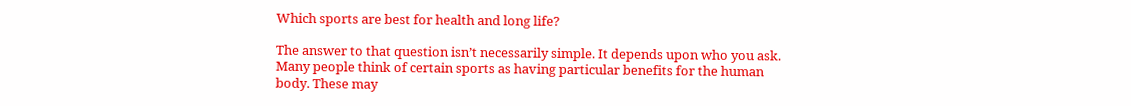Which sports are best for health and long life?

The answer to that question isn’t necessarily simple. It depends upon who you ask. Many people think of certain sports as having particular benefits for the human body. These may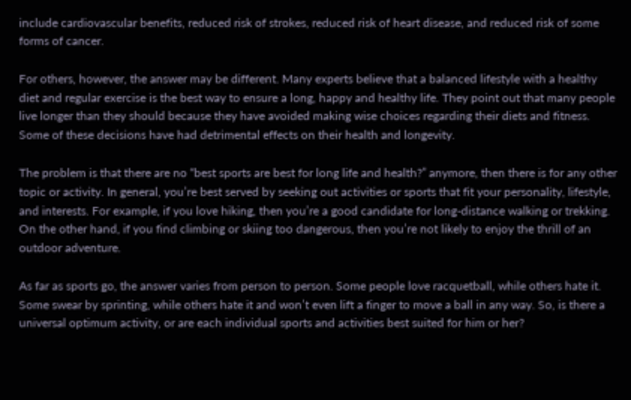include cardiovascular benefits, reduced risk of strokes, reduced risk of heart disease, and reduced risk of some forms of cancer.

For others, however, the answer may be different. Many experts believe that a balanced lifestyle with a healthy diet and regular exercise is the best way to ensure a long, happy and healthy life. They point out that many people live longer than they should because they have avoided making wise choices regarding their diets and fitness. Some of these decisions have had detrimental effects on their health and longevity.

The problem is that there are no “best sports are best for long life and health?” anymore, then there is for any other topic or activity. In general, you’re best served by seeking out activities or sports that fit your personality, lifestyle, and interests. For example, if you love hiking, then you’re a good candidate for long-distance walking or trekking. On the other hand, if you find climbing or skiing too dangerous, then you’re not likely to enjoy the thrill of an outdoor adventure.

As far as sports go, the answer varies from person to person. Some people love racquetball, while others hate it. Some swear by sprinting, while others hate it and won’t even lift a finger to move a ball in any way. So, is there a universal optimum activity, or are each individual sports and activities best suited for him or her?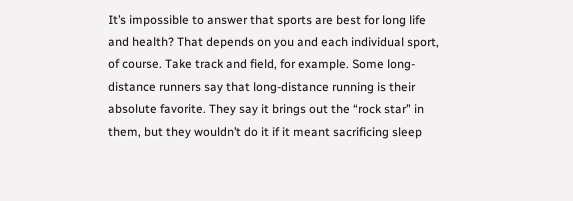It’s impossible to answer that sports are best for long life and health? That depends on you and each individual sport, of course. Take track and field, for example. Some long-distance runners say that long-distance running is their absolute favorite. They say it brings out the “rock star” in them, but they wouldn’t do it if it meant sacrificing sleep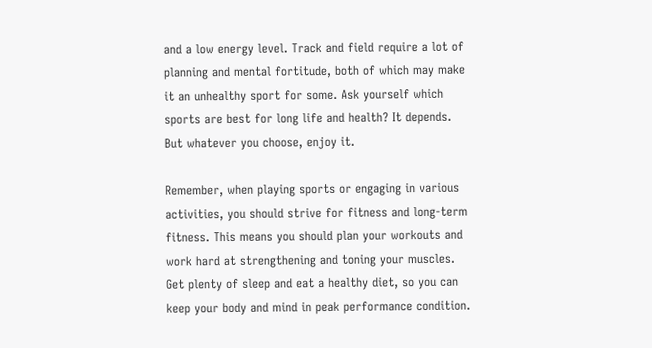and a low energy level. Track and field require a lot of planning and mental fortitude, both of which may make it an unhealthy sport for some. Ask yourself which sports are best for long life and health? It depends. But whatever you choose, enjoy it.

Remember, when playing sports or engaging in various activities, you should strive for fitness and long-term fitness. This means you should plan your workouts and work hard at strengthening and toning your muscles. Get plenty of sleep and eat a healthy diet, so you can keep your body and mind in peak performance condition.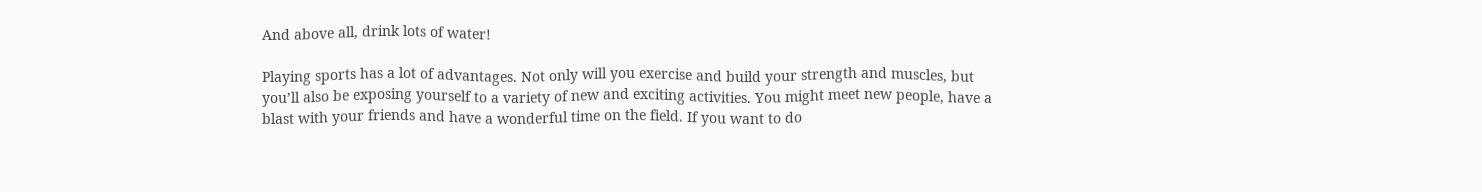And above all, drink lots of water!

Playing sports has a lot of advantages. Not only will you exercise and build your strength and muscles, but you’ll also be exposing yourself to a variety of new and exciting activities. You might meet new people, have a blast with your friends and have a wonderful time on the field. If you want to do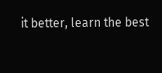it better, learn the best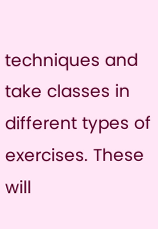techniques and take classes in different types of exercises. These will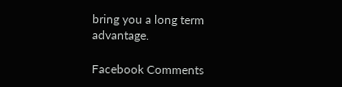bring you a long term advantage.

Facebook Comments